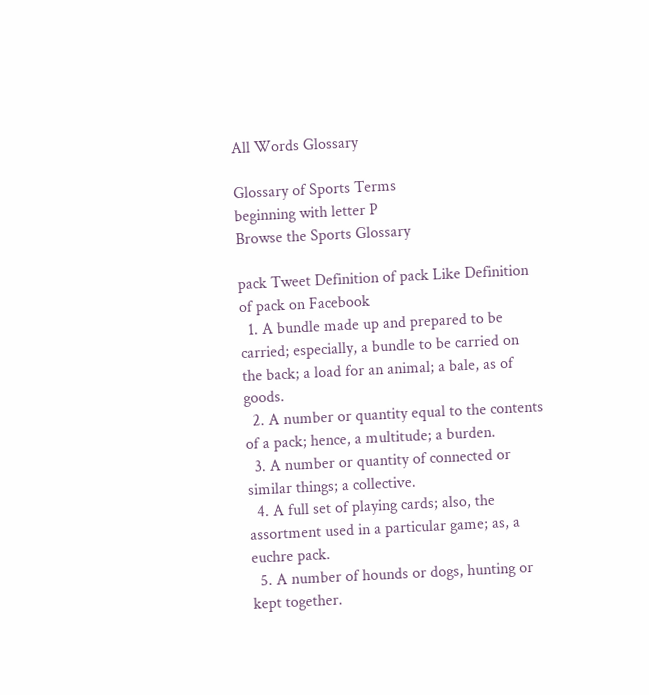All Words Glossary

Glossary of Sports Terms
beginning with letter P
Browse the Sports Glossary

pack Tweet Definition of pack Like Definition of pack on Facebook
  1. A bundle made up and prepared to be carried; especially, a bundle to be carried on the back; a load for an animal; a bale, as of goods.
  2. A number or quantity equal to the contents of a pack; hence, a multitude; a burden.
  3. A number or quantity of connected or similar things; a collective.
  4. A full set of playing cards; also, the assortment used in a particular game; as, a euchre pack.
  5. A number of hounds or dogs, hunting or kept together.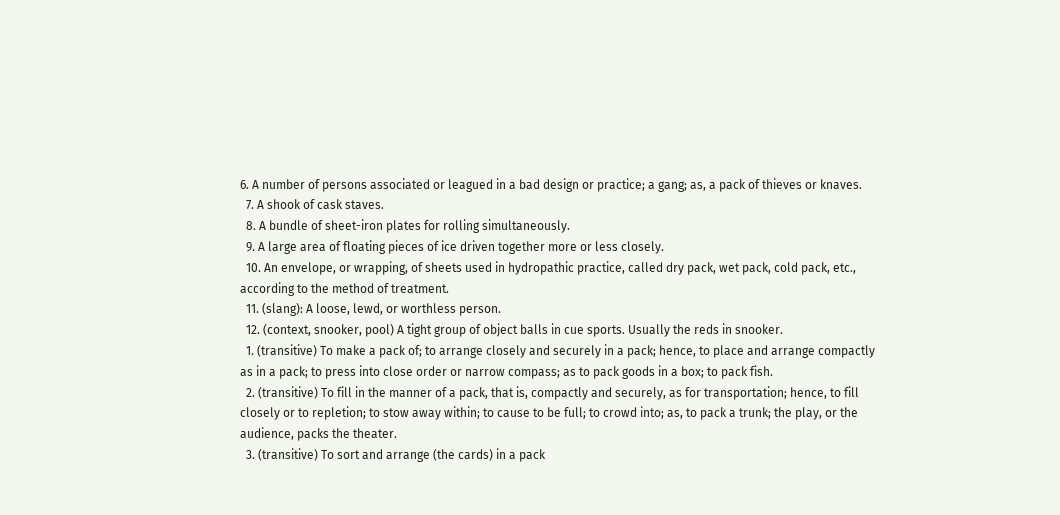6. A number of persons associated or leagued in a bad design or practice; a gang; as, a pack of thieves or knaves.
  7. A shook of cask staves.
  8. A bundle of sheet-iron plates for rolling simultaneously.
  9. A large area of floating pieces of ice driven together more or less closely.
  10. An envelope, or wrapping, of sheets used in hydropathic practice, called dry pack, wet pack, cold pack, etc., according to the method of treatment.
  11. (slang): A loose, lewd, or worthless person.
  12. (context, snooker, pool) A tight group of object balls in cue sports. Usually the reds in snooker.
  1. (transitive) To make a pack of; to arrange closely and securely in a pack; hence, to place and arrange compactly as in a pack; to press into close order or narrow compass; as to pack goods in a box; to pack fish.
  2. (transitive) To fill in the manner of a pack, that is, compactly and securely, as for transportation; hence, to fill closely or to repletion; to stow away within; to cause to be full; to crowd into; as, to pack a trunk; the play, or the audience, packs the theater.
  3. (transitive) To sort and arrange (the cards) in a pack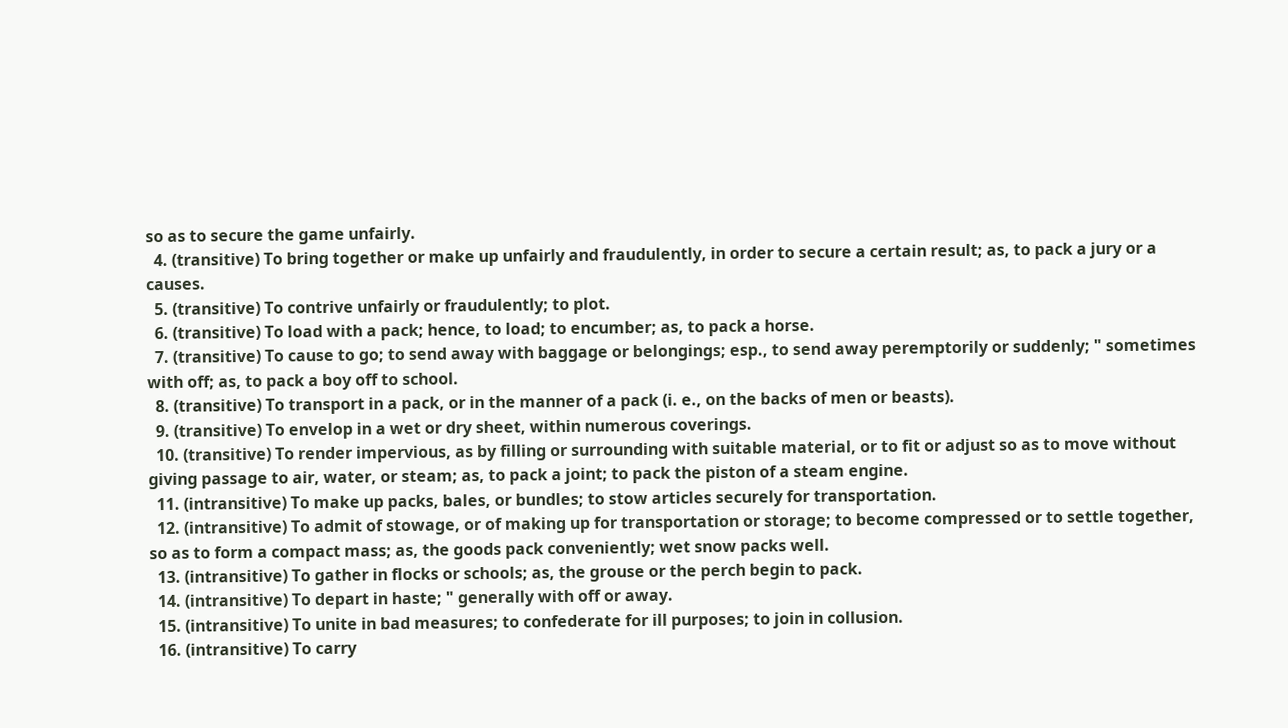so as to secure the game unfairly.
  4. (transitive) To bring together or make up unfairly and fraudulently, in order to secure a certain result; as, to pack a jury or a causes.
  5. (transitive) To contrive unfairly or fraudulently; to plot.
  6. (transitive) To load with a pack; hence, to load; to encumber; as, to pack a horse.
  7. (transitive) To cause to go; to send away with baggage or belongings; esp., to send away peremptorily or suddenly; " sometimes with off; as, to pack a boy off to school.
  8. (transitive) To transport in a pack, or in the manner of a pack (i. e., on the backs of men or beasts).
  9. (transitive) To envelop in a wet or dry sheet, within numerous coverings.
  10. (transitive) To render impervious, as by filling or surrounding with suitable material, or to fit or adjust so as to move without giving passage to air, water, or steam; as, to pack a joint; to pack the piston of a steam engine.
  11. (intransitive) To make up packs, bales, or bundles; to stow articles securely for transportation.
  12. (intransitive) To admit of stowage, or of making up for transportation or storage; to become compressed or to settle together, so as to form a compact mass; as, the goods pack conveniently; wet snow packs well.
  13. (intransitive) To gather in flocks or schools; as, the grouse or the perch begin to pack.
  14. (intransitive) To depart in haste; " generally with off or away.
  15. (intransitive) To unite in bad measures; to confederate for ill purposes; to join in collusion.
  16. (intransitive) To carry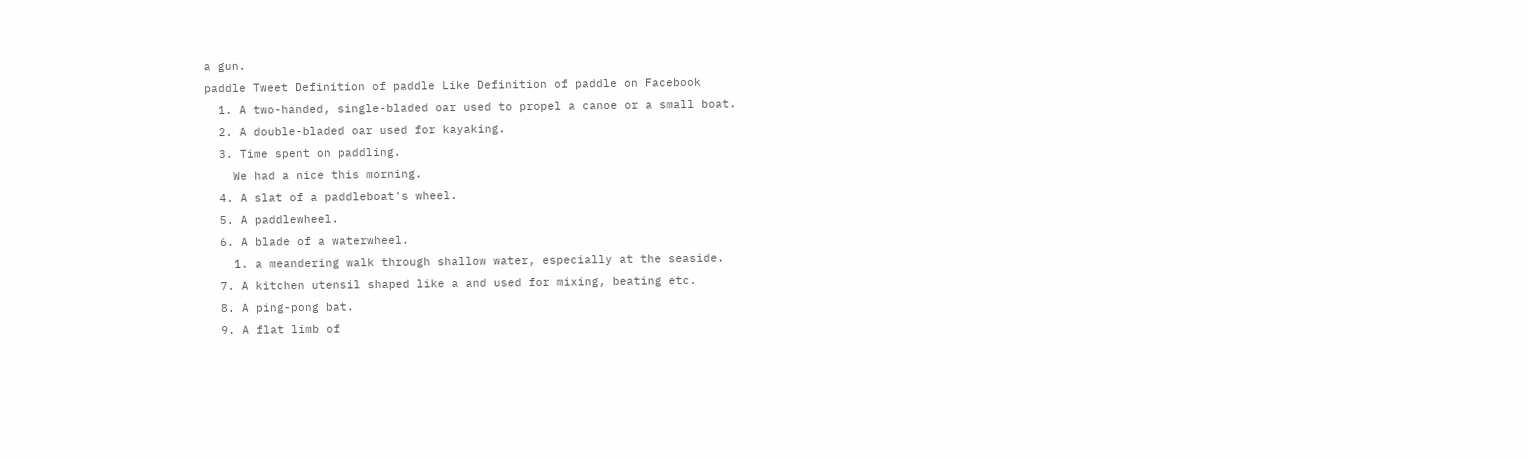a gun.
paddle Tweet Definition of paddle Like Definition of paddle on Facebook
  1. A two-handed, single-bladed oar used to propel a canoe or a small boat.
  2. A double-bladed oar used for kayaking.
  3. Time spent on paddling.
    We had a nice this morning.
  4. A slat of a paddleboat's wheel.
  5. A paddlewheel.
  6. A blade of a waterwheel.
    1. a meandering walk through shallow water, especially at the seaside.
  7. A kitchen utensil shaped like a and used for mixing, beating etc.
  8. A ping-pong bat.
  9. A flat limb of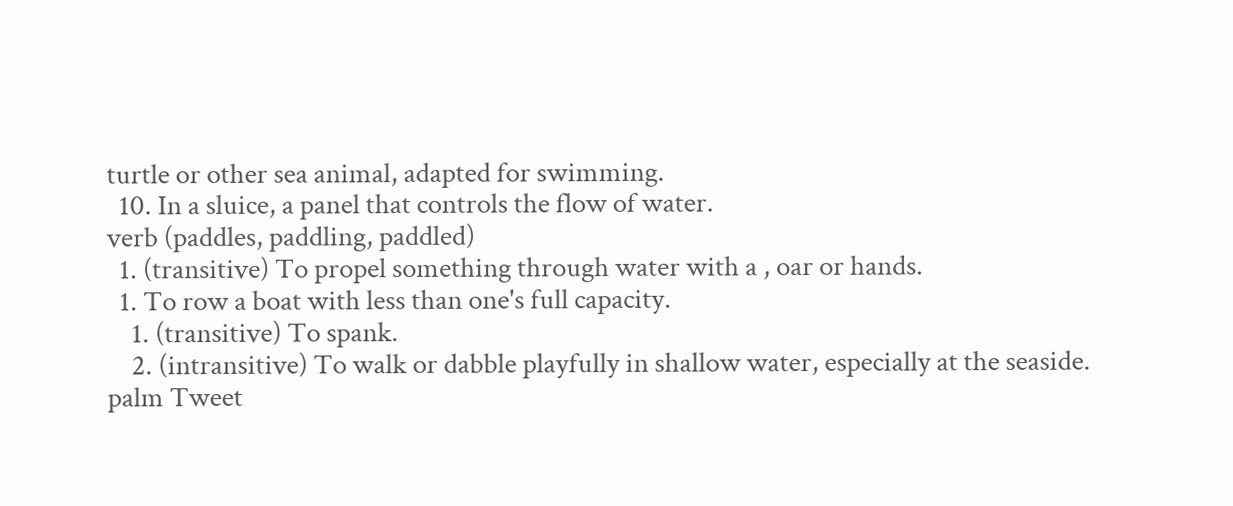turtle or other sea animal, adapted for swimming.
  10. In a sluice, a panel that controls the flow of water.
verb (paddles, paddling, paddled)
  1. (transitive) To propel something through water with a , oar or hands.
  1. To row a boat with less than one's full capacity.
    1. (transitive) To spank.
    2. (intransitive) To walk or dabble playfully in shallow water, especially at the seaside.
palm Tweet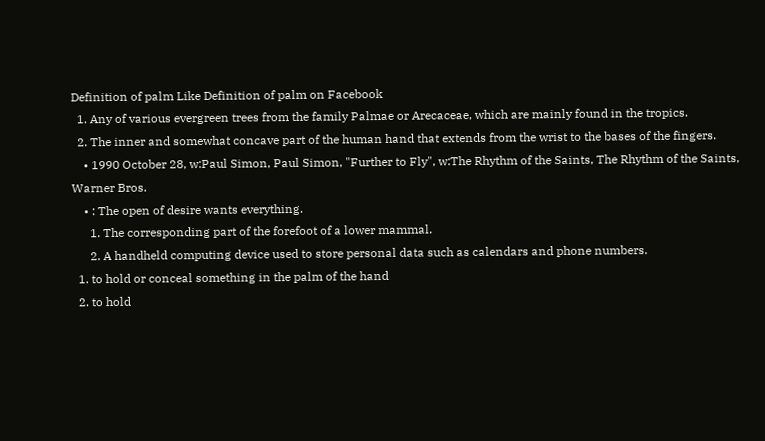Definition of palm Like Definition of palm on Facebook
  1. Any of various evergreen trees from the family Palmae or Arecaceae, which are mainly found in the tropics.
  2. The inner and somewhat concave part of the human hand that extends from the wrist to the bases of the fingers.
    • 1990 October 28, w:Paul Simon, Paul Simon, "Further to Fly", w:The Rhythm of the Saints, The Rhythm of the Saints, Warner Bros.
    • : The open of desire wants everything.
      1. The corresponding part of the forefoot of a lower mammal.
      2. A handheld computing device used to store personal data such as calendars and phone numbers.
  1. to hold or conceal something in the palm of the hand
  2. to hold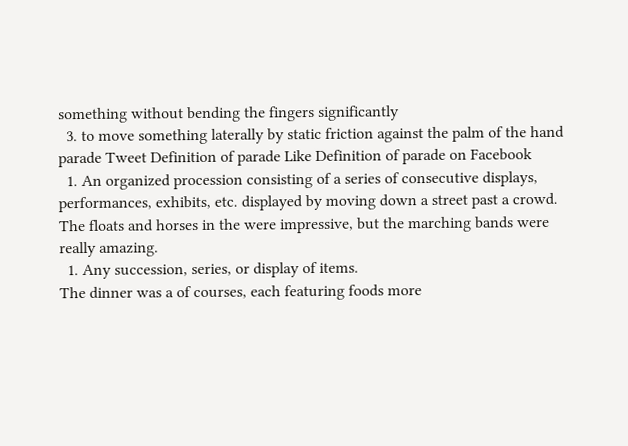something without bending the fingers significantly
  3. to move something laterally by static friction against the palm of the hand
parade Tweet Definition of parade Like Definition of parade on Facebook
  1. An organized procession consisting of a series of consecutive displays, performances, exhibits, etc. displayed by moving down a street past a crowd.
The floats and horses in the were impressive, but the marching bands were really amazing.
  1. Any succession, series, or display of items.
The dinner was a of courses, each featuring foods more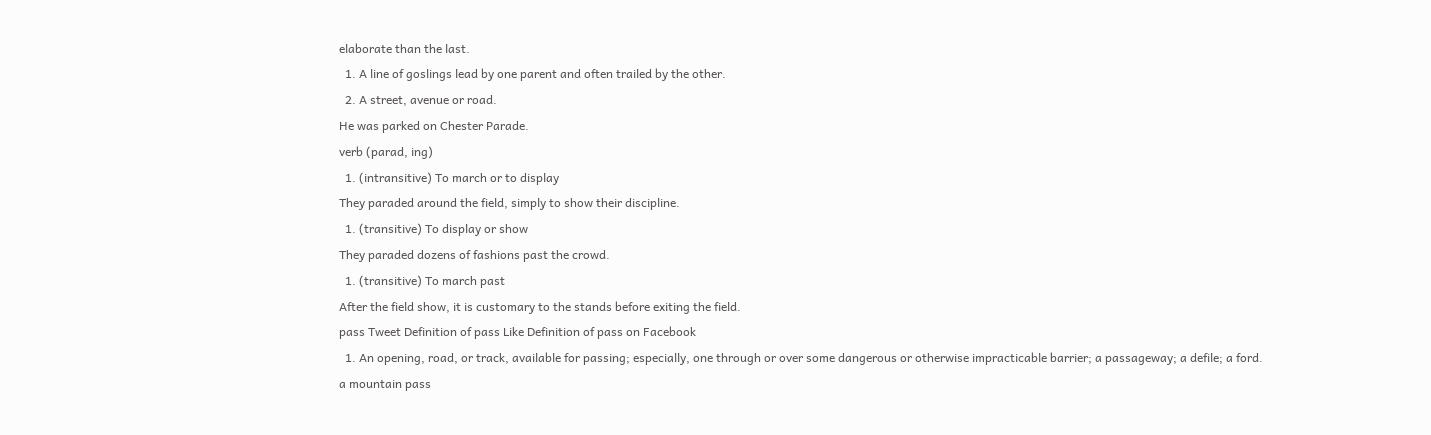elaborate than the last.
  1. A line of goslings lead by one parent and often trailed by the other.
  2. A street, avenue or road.
He was parked on Chester Parade.
verb (parad, ing)
  1. (intransitive) To march or to display
They paraded around the field, simply to show their discipline.
  1. (transitive) To display or show
They paraded dozens of fashions past the crowd.
  1. (transitive) To march past
After the field show, it is customary to the stands before exiting the field.
pass Tweet Definition of pass Like Definition of pass on Facebook
  1. An opening, road, or track, available for passing; especially, one through or over some dangerous or otherwise impracticable barrier; a passageway; a defile; a ford.
a mountain pass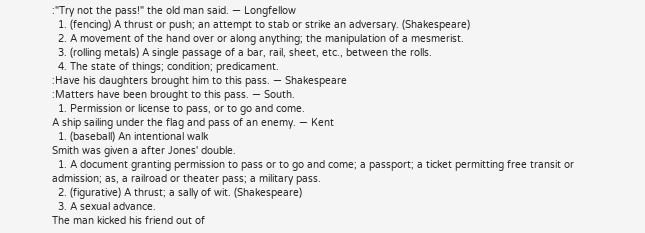:"Try not the pass!" the old man said. — Longfellow
  1. (fencing) A thrust or push; an attempt to stab or strike an adversary. (Shakespeare)
  2. A movement of the hand over or along anything; the manipulation of a mesmerist.
  3. (rolling metals) A single passage of a bar, rail, sheet, etc., between the rolls.
  4. The state of things; condition; predicament.
:Have his daughters brought him to this pass. — Shakespeare
:Matters have been brought to this pass. — South.
  1. Permission or license to pass, or to go and come.
A ship sailing under the flag and pass of an enemy. — Kent
  1. (baseball) An intentional walk
Smith was given a after Jones' double.
  1. A document granting permission to pass or to go and come; a passport; a ticket permitting free transit or admission; as, a railroad or theater pass; a military pass.
  2. (figurative) A thrust; a sally of wit. (Shakespeare)
  3. A sexual advance.
The man kicked his friend out of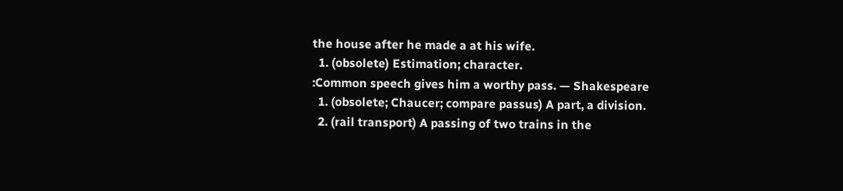the house after he made a at his wife.
  1. (obsolete) Estimation; character.
:Common speech gives him a worthy pass. — Shakespeare
  1. (obsolete; Chaucer; compare passus) A part, a division.
  2. (rail transport) A passing of two trains in the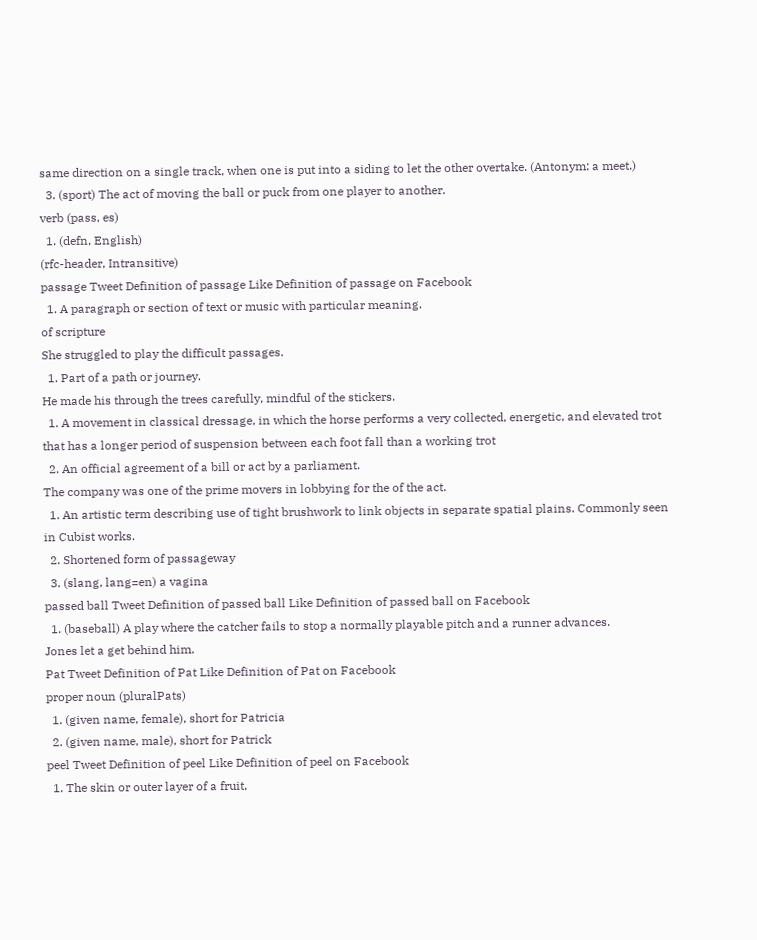same direction on a single track, when one is put into a siding to let the other overtake. (Antonym: a meet.)
  3. (sport) The act of moving the ball or puck from one player to another.
verb (pass, es)
  1. (defn, English)
(rfc-header, Intransitive)
passage Tweet Definition of passage Like Definition of passage on Facebook
  1. A paragraph or section of text or music with particular meaning.
of scripture
She struggled to play the difficult passages.
  1. Part of a path or journey.
He made his through the trees carefully, mindful of the stickers.
  1. A movement in classical dressage, in which the horse performs a very collected, energetic, and elevated trot that has a longer period of suspension between each foot fall than a working trot
  2. An official agreement of a bill or act by a parliament.
The company was one of the prime movers in lobbying for the of the act.
  1. An artistic term describing use of tight brushwork to link objects in separate spatial plains. Commonly seen in Cubist works.
  2. Shortened form of passageway
  3. (slang, lang=en) a vagina
passed ball Tweet Definition of passed ball Like Definition of passed ball on Facebook
  1. (baseball) A play where the catcher fails to stop a normally playable pitch and a runner advances.
Jones let a get behind him.
Pat Tweet Definition of Pat Like Definition of Pat on Facebook
proper noun (pluralPats)
  1. (given name, female), short for Patricia
  2. (given name, male), short for Patrick
peel Tweet Definition of peel Like Definition of peel on Facebook
  1. The skin or outer layer of a fruit,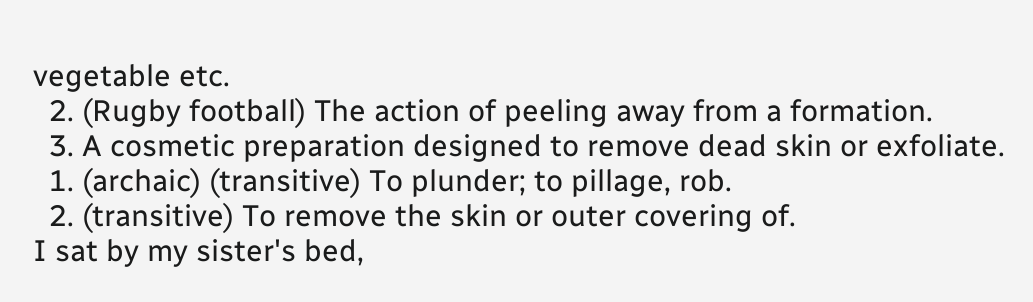vegetable etc.
  2. (Rugby football) The action of peeling away from a formation.
  3. A cosmetic preparation designed to remove dead skin or exfoliate.
  1. (archaic) (transitive) To plunder; to pillage, rob.
  2. (transitive) To remove the skin or outer covering of.
I sat by my sister's bed,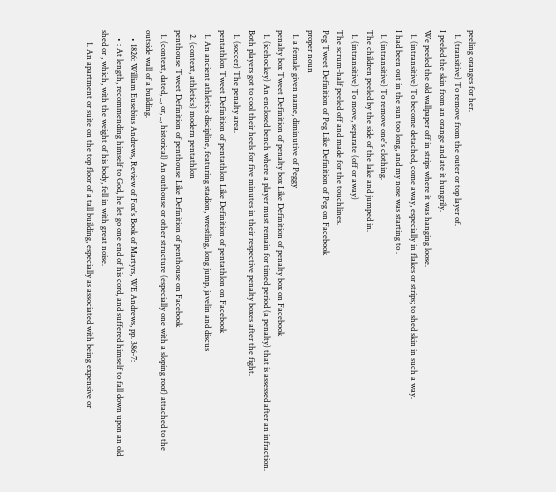peeling oranges for her.
  1. (transitive) To remove from the outer or top layer of.
I peeled the skin from an orange and ate it hungrily.
We peeled the old wallpaper off in strips where it was hanging loose.
  1. (intransitive) To become detached, come away, especially in flakes or strips; to shed skin in such a way.
I had been out in the sun too long, and my nose was starting to .
  1. (intransitive) To remove one's clothing.
The children peeled by the side of the lake and jumped in.
  1. (intransitive) To move, separate (off or away)
The scrum-half peeled off and made for the touchlines.
Peg Tweet Definition of Peg Like Definition of Peg on Facebook
proper noun
  1. a female given name, diminutive of Peggy
penalty box Tweet Definition of penalty box Like Definition of penalty box on Facebook
  1. (icehockey) An enclosed bench where a player must remain for timed period (a penalty) that is assessed after an infraction.
Both players got to cool their heels for five minutes in their respective penalty boxes after the fight.
  1. (soccer) The penalty area.
pentathlon Tweet Definition of pentathlon Like Definition of pentathlon on Facebook
  1. An ancient athletics discipline, featuring stadion, wrestling, long jump, javelin and discus
  2. (context, athletics) modern pentathlon
penthouse Tweet Definition of penthouse Like Definition of penthouse on Facebook
  1. (context, dated, _, or, _, historical) An outhouse or other structure (especially one with a sloping roof) attached to the outside wall of a building.
    • 1826: William Eusebius Andrews, Review of Fox's Book of Martyrs, WE Andrews, pp. 386-7:
    • : At length, recommending himself to God, he let go one end of his cord, and suffered himself to fall down upon an old shed or , which, with the weight of his body, fell in with great noise.
      1. An apartment or suite on the top floor of a tall building, especially as associated with being expensive or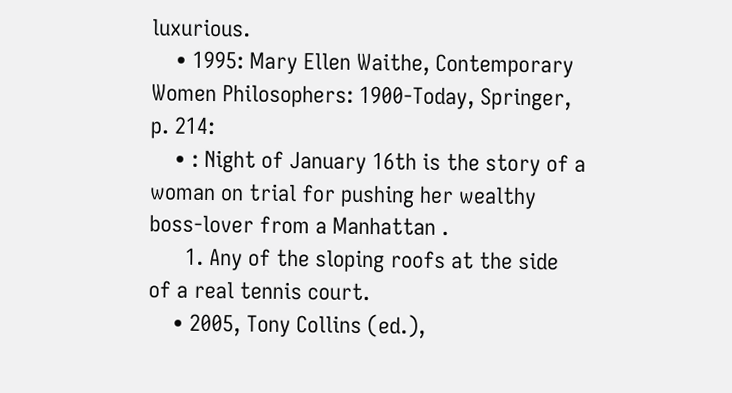luxurious.
    • 1995: Mary Ellen Waithe, Contemporary Women Philosophers: 1900-Today, Springer, p. 214:
    • : Night of January 16th is the story of a woman on trial for pushing her wealthy boss-lover from a Manhattan .
      1. Any of the sloping roofs at the side of a real tennis court.
    • 2005, Tony Collins (ed.),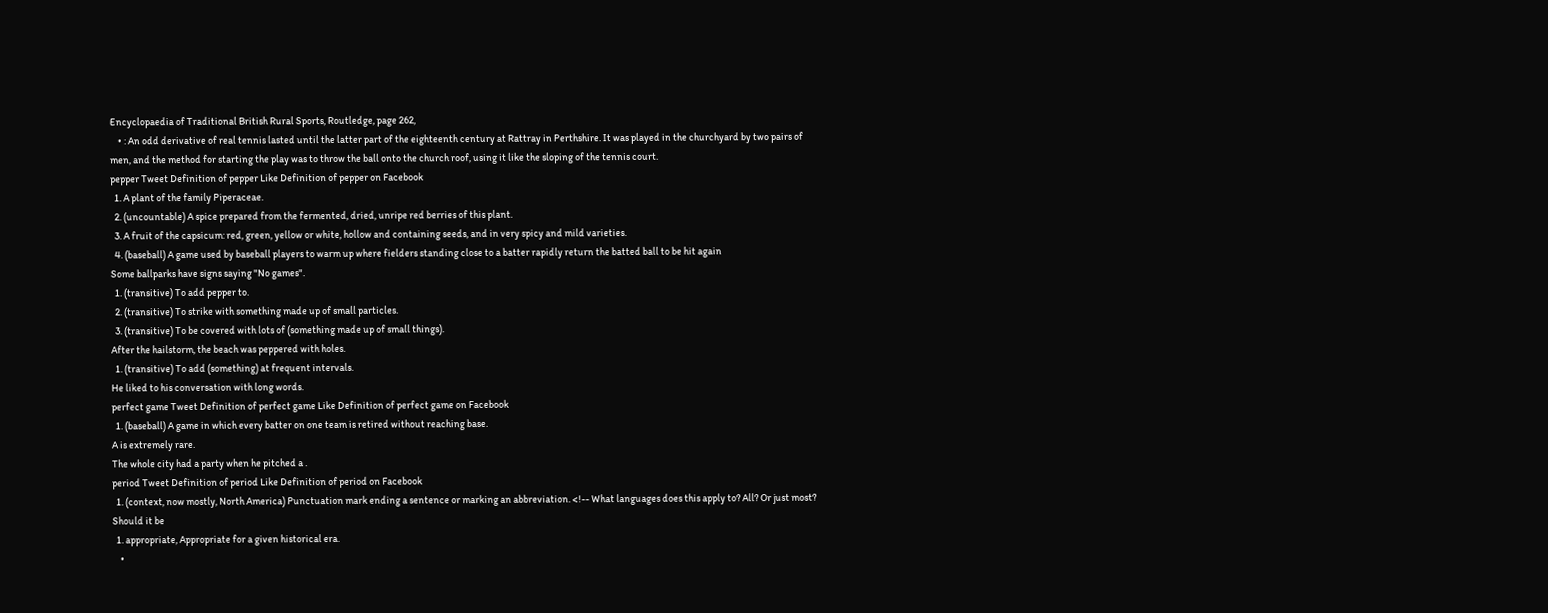Encyclopaedia of Traditional British Rural Sports, Routledge, page 262,
    • : An odd derivative of real tennis lasted until the latter part of the eighteenth century at Rattray in Perthshire. It was played in the churchyard by two pairs of men, and the method for starting the play was to throw the ball onto the church roof, using it like the sloping of the tennis court.
pepper Tweet Definition of pepper Like Definition of pepper on Facebook
  1. A plant of the family Piperaceae.
  2. (uncountable) A spice prepared from the fermented, dried, unripe red berries of this plant.
  3. A fruit of the capsicum: red, green, yellow or white, hollow and containing seeds, and in very spicy and mild varieties.
  4. (baseball) A game used by baseball players to warm up where fielders standing close to a batter rapidly return the batted ball to be hit again
Some ballparks have signs saying "No games".
  1. (transitive) To add pepper to.
  2. (transitive) To strike with something made up of small particles.
  3. (transitive) To be covered with lots of (something made up of small things).
After the hailstorm, the beach was peppered with holes.
  1. (transitive) To add (something) at frequent intervals.
He liked to his conversation with long words.
perfect game Tweet Definition of perfect game Like Definition of perfect game on Facebook
  1. (baseball) A game in which every batter on one team is retired without reaching base.
A is extremely rare.
The whole city had a party when he pitched a .
period Tweet Definition of period Like Definition of period on Facebook
  1. (context, now mostly, North America) Punctuation mark ending a sentence or marking an abbreviation. <!-- What languages does this apply to? All? Or just most? Should it be
  1. appropriate, Appropriate for a given historical era.
    •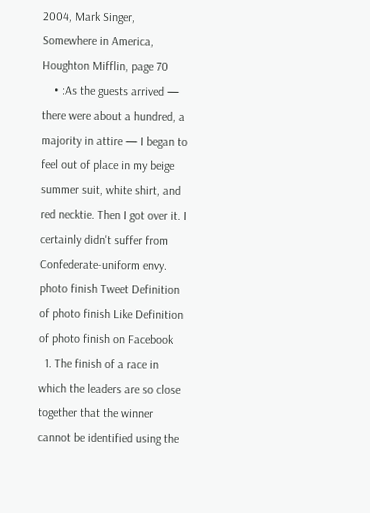2004, Mark Singer, Somewhere in America, Houghton Mifflin, page 70
    • :As the guests arrived — there were about a hundred, a majority in attire — I began to feel out of place in my beige summer suit, white shirt, and red necktie. Then I got over it. I certainly didn't suffer from Confederate-uniform envy.
photo finish Tweet Definition of photo finish Like Definition of photo finish on Facebook
  1. The finish of a race in which the leaders are so close together that the winner cannot be identified using the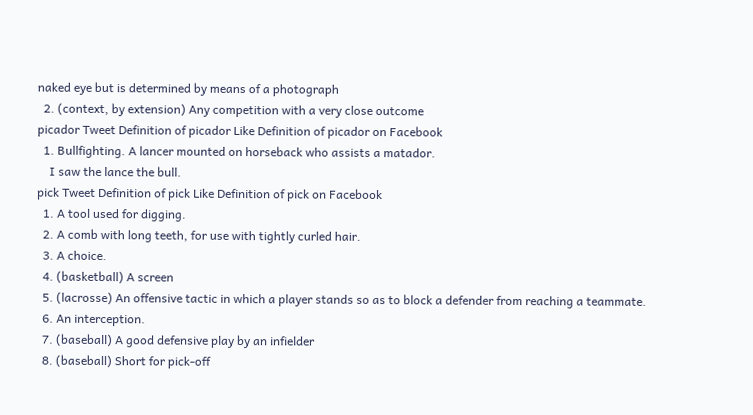naked eye but is determined by means of a photograph
  2. (context, by extension) Any competition with a very close outcome
picador Tweet Definition of picador Like Definition of picador on Facebook
  1. Bullfighting. A lancer mounted on horseback who assists a matador.
    I saw the lance the bull.
pick Tweet Definition of pick Like Definition of pick on Facebook
  1. A tool used for digging.
  2. A comb with long teeth, for use with tightly curled hair.
  3. A choice.
  4. (basketball) A screen
  5. (lacrosse) An offensive tactic in which a player stands so as to block a defender from reaching a teammate.
  6. An interception.
  7. (baseball) A good defensive play by an infielder
  8. (baseball) Short for pick-off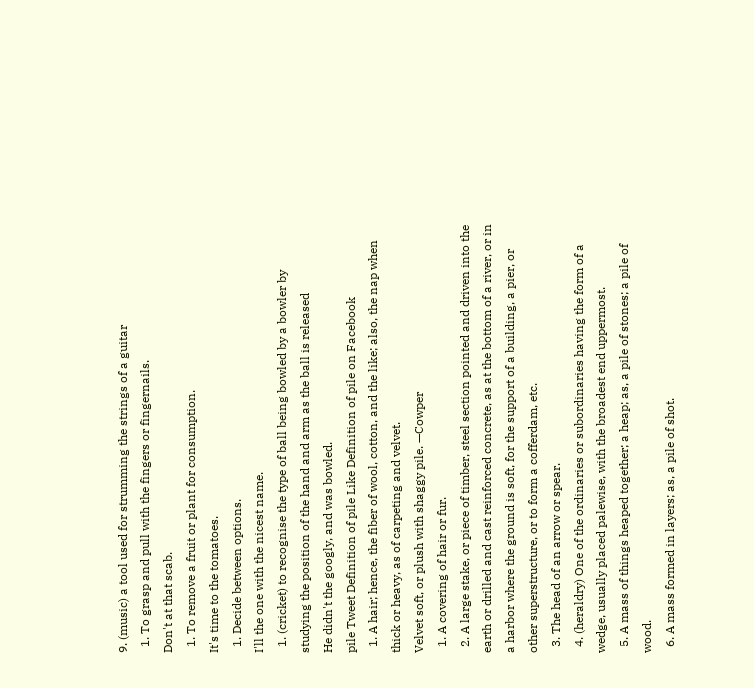9. (music) a tool used for strumming the strings of a guitar
  1. To grasp and pull with the fingers or fingernails.
Don't at that scab.
  1. To remove a fruit or plant for consumption.
It's time to the tomatoes.
  1. Decide between options.
I'll the one with the nicest name.
  1. (cricket) to recognise the type of ball being bowled by a bowler by studying the position of the hand and arm as the ball is released
He didn't the googly, and was bowled.
pile Tweet Definition of pile Like Definition of pile on Facebook
  1. A hair; hence, the fiber of wool, cotton, and the like; also, the nap when thick or heavy, as of carpeting and velvet.
Velvet soft, or plush with shaggy pile. —Cowper
  1. A covering of hair or fur.
  2. A large stake, or piece of timber, steel section pointed and driven into the earth or drilled and cast reinforced concrete, as at the bottom of a river, or in a harbor where the ground is soft, for the support of a building, a pier, or other superstructure, or to form a cofferdam, etc.
  3. The head of an arrow or spear.
  4. (heraldry) One of the ordinaries or subordinaries having the form of a wedge, usually placed palewise, with the broadest end uppermost.
  5. A mass of things heaped together; a heap; as, a pile of stones; a pile of wood.
  6. A mass formed in layers; as, a pile of shot.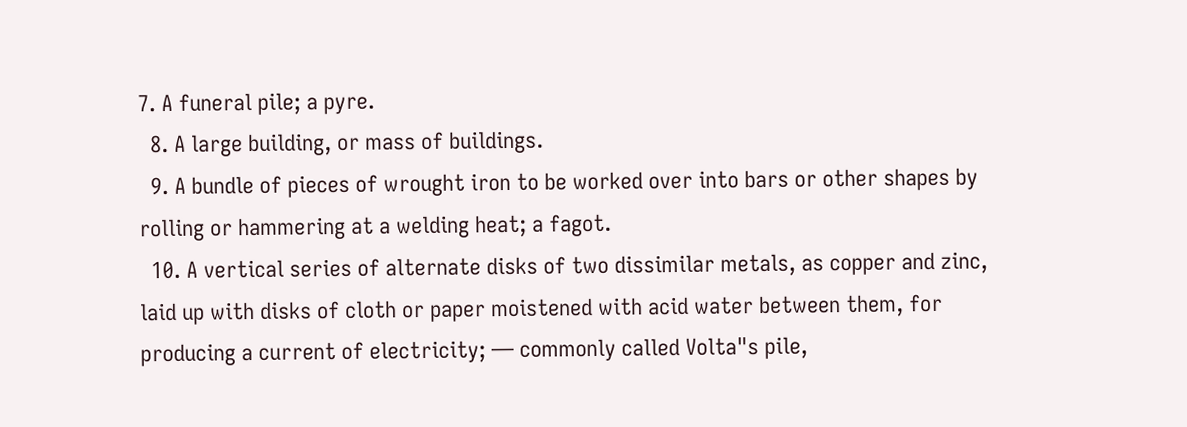7. A funeral pile; a pyre.
  8. A large building, or mass of buildings.
  9. A bundle of pieces of wrought iron to be worked over into bars or other shapes by rolling or hammering at a welding heat; a fagot.
  10. A vertical series of alternate disks of two dissimilar metals, as copper and zinc, laid up with disks of cloth or paper moistened with acid water between them, for producing a current of electricity; — commonly called Volta"s pile,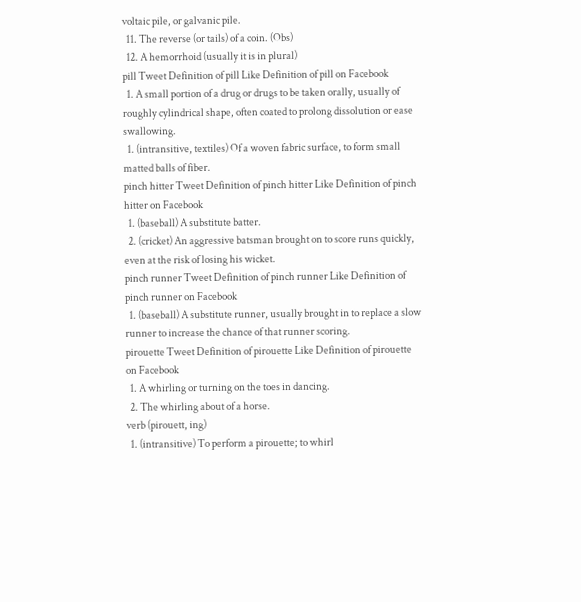voltaic pile, or galvanic pile.
  11. The reverse (or tails) of a coin. (Obs)
  12. A hemorrhoid (usually it is in plural)
pill Tweet Definition of pill Like Definition of pill on Facebook
  1. A small portion of a drug or drugs to be taken orally, usually of roughly cylindrical shape, often coated to prolong dissolution or ease swallowing.
  1. (intransitive, textiles) Of a woven fabric surface, to form small matted balls of fiber.
pinch hitter Tweet Definition of pinch hitter Like Definition of pinch hitter on Facebook
  1. (baseball) A substitute batter.
  2. (cricket) An aggressive batsman brought on to score runs quickly, even at the risk of losing his wicket.
pinch runner Tweet Definition of pinch runner Like Definition of pinch runner on Facebook
  1. (baseball) A substitute runner, usually brought in to replace a slow runner to increase the chance of that runner scoring.
pirouette Tweet Definition of pirouette Like Definition of pirouette on Facebook
  1. A whirling or turning on the toes in dancing.
  2. The whirling about of a horse.
verb (pirouett, ing)
  1. (intransitive) To perform a pirouette; to whirl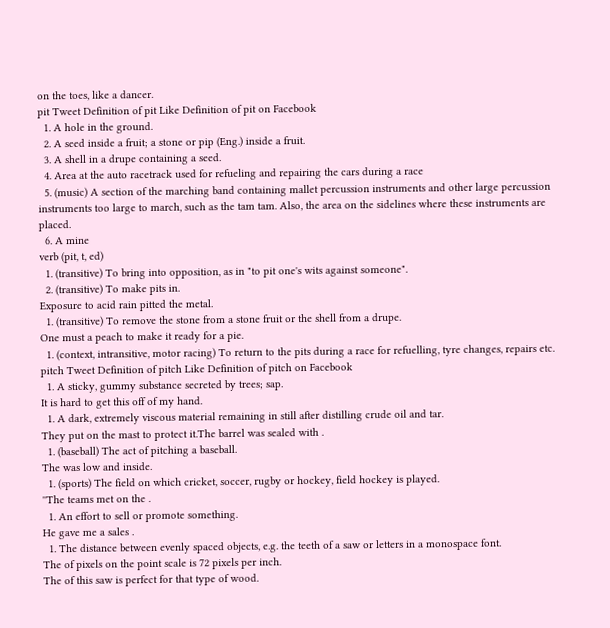on the toes, like a dancer.
pit Tweet Definition of pit Like Definition of pit on Facebook
  1. A hole in the ground.
  2. A seed inside a fruit; a stone or pip (Eng.) inside a fruit.
  3. A shell in a drupe containing a seed.
  4. Area at the auto racetrack used for refueling and repairing the cars during a race
  5. (music) A section of the marching band containing mallet percussion instruments and other large percussion instruments too large to march, such as the tam tam. Also, the area on the sidelines where these instruments are placed.
  6. A mine
verb (pit, t, ed)
  1. (transitive) To bring into opposition, as in "to pit one's wits against someone".
  2. (transitive) To make pits in.
Exposure to acid rain pitted the metal.
  1. (transitive) To remove the stone from a stone fruit or the shell from a drupe.
One must a peach to make it ready for a pie.
  1. (context, intransitive, motor racing) To return to the pits during a race for refuelling, tyre changes, repairs etc.
pitch Tweet Definition of pitch Like Definition of pitch on Facebook
  1. A sticky, gummy substance secreted by trees; sap.
It is hard to get this off of my hand.
  1. A dark, extremely viscous material remaining in still after distilling crude oil and tar.
They put on the mast to protect it.The barrel was sealed with .
  1. (baseball) The act of pitching a baseball.
The was low and inside.
  1. (sports) The field on which cricket, soccer, rugby or hockey, field hockey is played.
''The teams met on the .
  1. An effort to sell or promote something.
He gave me a sales .
  1. The distance between evenly spaced objects, e.g. the teeth of a saw or letters in a monospace font.
The of pixels on the point scale is 72 pixels per inch.
The of this saw is perfect for that type of wood.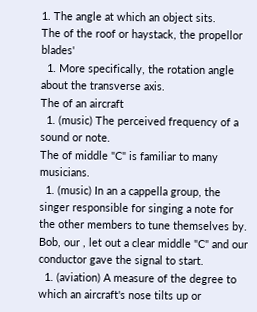1. The angle at which an object sits.
The of the roof or haystack, the propellor blades'
  1. More specifically, the rotation angle about the transverse axis.
The of an aircraft
  1. (music) The perceived frequency of a sound or note.
The of middle "C" is familiar to many musicians.
  1. (music) In an a cappella group, the singer responsible for singing a note for the other members to tune themselves by.
Bob, our , let out a clear middle "C" and our conductor gave the signal to start.
  1. (aviation) A measure of the degree to which an aircraft's nose tilts up or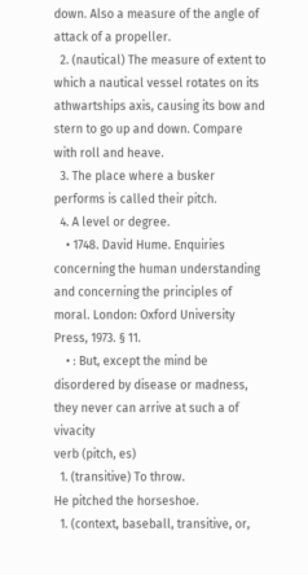down. Also a measure of the angle of attack of a propeller.
  2. (nautical) The measure of extent to which a nautical vessel rotates on its athwartships axis, causing its bow and stern to go up and down. Compare with roll and heave.
  3. The place where a busker performs is called their pitch.
  4. A level or degree.
    • 1748. David Hume. Enquiries concerning the human understanding and concerning the principles of moral. London: Oxford University Press, 1973. § 11.
    • : But, except the mind be disordered by disease or madness, they never can arrive at such a of vivacity
verb (pitch, es)
  1. (transitive) To throw.
He pitched the horseshoe.
  1. (context, baseball, transitive, or,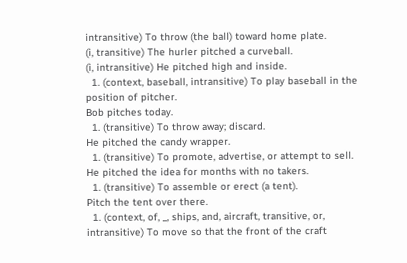intransitive) To throw (the ball) toward home plate.
(i, transitive) The hurler pitched a curveball.
(i, intransitive) He pitched high and inside.
  1. (context, baseball, intransitive) To play baseball in the position of pitcher.
Bob pitches today.
  1. (transitive) To throw away; discard.
He pitched the candy wrapper.
  1. (transitive) To promote, advertise, or attempt to sell.
He pitched the idea for months with no takers.
  1. (transitive) To assemble or erect (a tent).
Pitch the tent over there.
  1. (context, of, _, ships, and, aircraft, transitive, or, intransitive) To move so that the front of the craft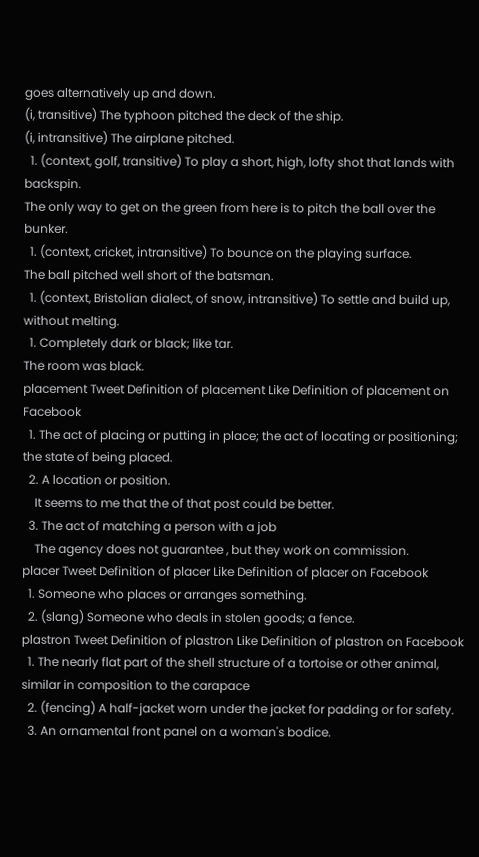goes alternatively up and down.
(i, transitive) The typhoon pitched the deck of the ship.
(i, intransitive) The airplane pitched.
  1. (context, golf, transitive) To play a short, high, lofty shot that lands with backspin.
The only way to get on the green from here is to pitch the ball over the bunker.
  1. (context, cricket, intransitive) To bounce on the playing surface.
The ball pitched well short of the batsman.
  1. (context, Bristolian dialect, of snow, intransitive) To settle and build up, without melting.
  1. Completely dark or black; like tar.
The room was black.
placement Tweet Definition of placement Like Definition of placement on Facebook
  1. The act of placing or putting in place; the act of locating or positioning; the state of being placed.
  2. A location or position.
    It seems to me that the of that post could be better.
  3. The act of matching a person with a job
    The agency does not guarantee , but they work on commission.
placer Tweet Definition of placer Like Definition of placer on Facebook
  1. Someone who places or arranges something.
  2. (slang) Someone who deals in stolen goods; a fence.
plastron Tweet Definition of plastron Like Definition of plastron on Facebook
  1. The nearly flat part of the shell structure of a tortoise or other animal, similar in composition to the carapace
  2. (fencing) A half-jacket worn under the jacket for padding or for safety.
  3. An ornamental front panel on a woman's bodice.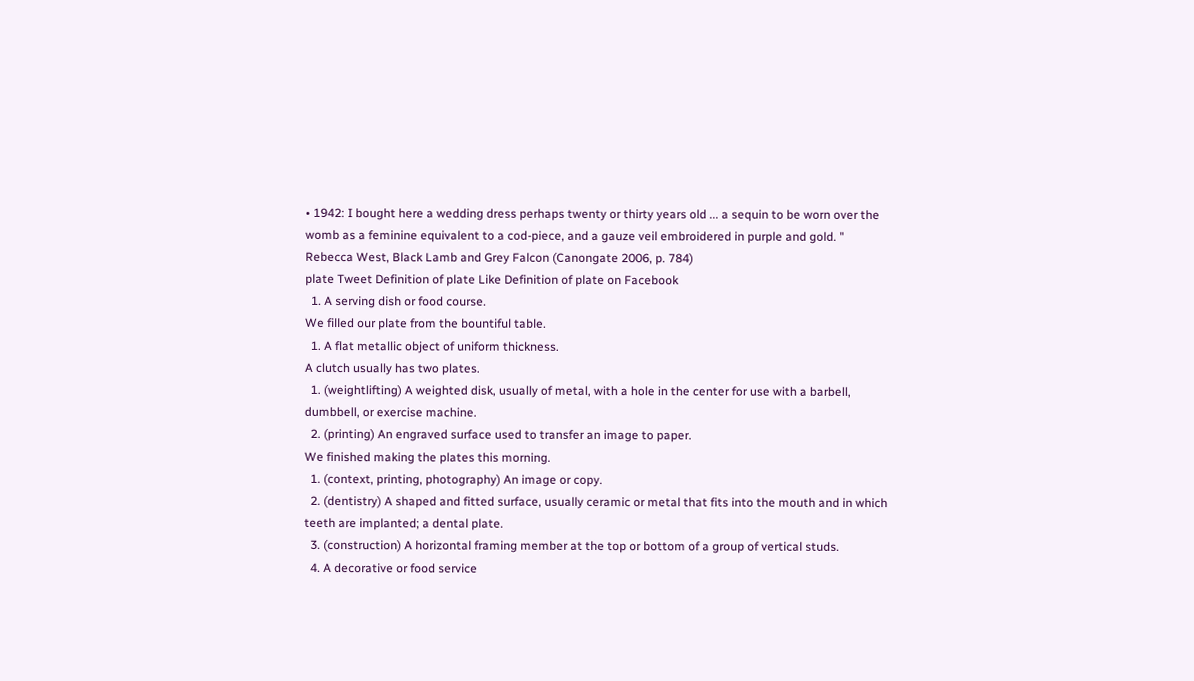• 1942: I bought here a wedding dress perhaps twenty or thirty years old ... a sequin to be worn over the womb as a feminine equivalent to a cod-piece, and a gauze veil embroidered in purple and gold. " Rebecca West, Black Lamb and Grey Falcon (Canongate 2006, p. 784)
plate Tweet Definition of plate Like Definition of plate on Facebook
  1. A serving dish or food course.
We filled our plate from the bountiful table.
  1. A flat metallic object of uniform thickness.
A clutch usually has two plates.
  1. (weightlifting) A weighted disk, usually of metal, with a hole in the center for use with a barbell, dumbbell, or exercise machine.
  2. (printing) An engraved surface used to transfer an image to paper.
We finished making the plates this morning.
  1. (context, printing, photography) An image or copy.
  2. (dentistry) A shaped and fitted surface, usually ceramic or metal that fits into the mouth and in which teeth are implanted; a dental plate.
  3. (construction) A horizontal framing member at the top or bottom of a group of vertical studs.
  4. A decorative or food service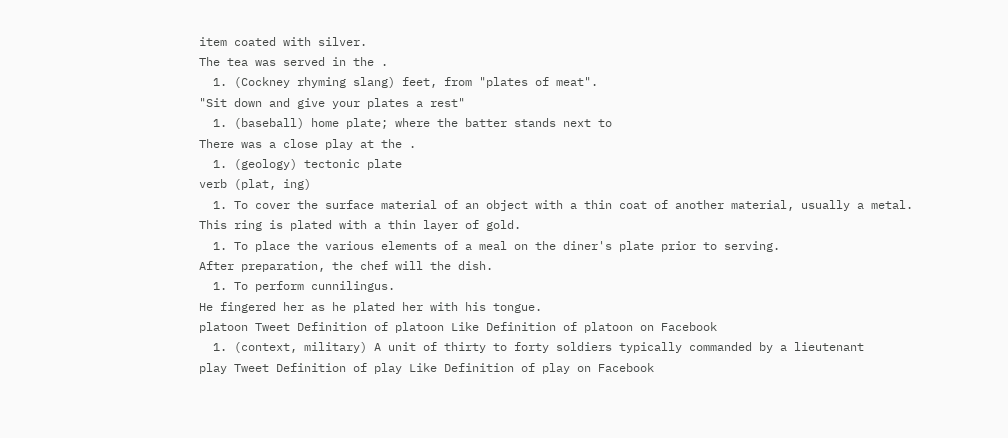item coated with silver.
The tea was served in the .
  1. (Cockney rhyming slang) feet, from "plates of meat".
"Sit down and give your plates a rest"
  1. (baseball) home plate; where the batter stands next to
There was a close play at the .
  1. (geology) tectonic plate
verb (plat, ing)
  1. To cover the surface material of an object with a thin coat of another material, usually a metal.
This ring is plated with a thin layer of gold.
  1. To place the various elements of a meal on the diner's plate prior to serving.
After preparation, the chef will the dish.
  1. To perform cunnilingus.
He fingered her as he plated her with his tongue.
platoon Tweet Definition of platoon Like Definition of platoon on Facebook
  1. (context, military) A unit of thirty to forty soldiers typically commanded by a lieutenant
play Tweet Definition of play Like Definition of play on Facebook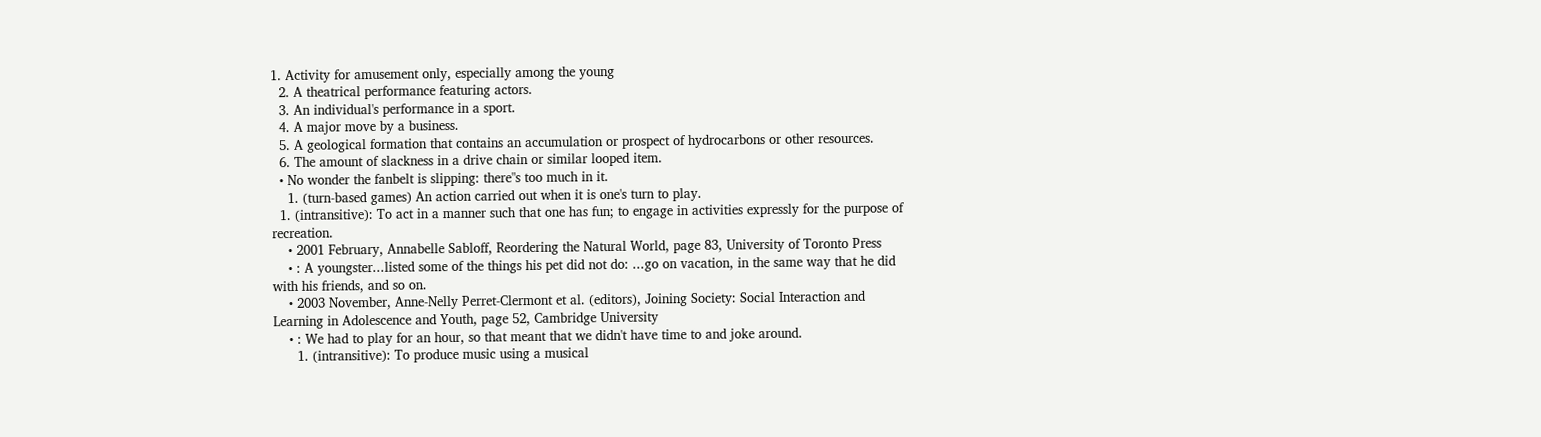1. Activity for amusement only, especially among the young
  2. A theatrical performance featuring actors.
  3. An individual's performance in a sport.
  4. A major move by a business.
  5. A geological formation that contains an accumulation or prospect of hydrocarbons or other resources.
  6. The amount of slackness in a drive chain or similar looped item.
  • No wonder the fanbelt is slipping: there"s too much in it.
    1. (turn-based games) An action carried out when it is one's turn to play.
  1. (intransitive): To act in a manner such that one has fun; to engage in activities expressly for the purpose of recreation.
    • 2001 February, Annabelle Sabloff, Reordering the Natural World, page 83, University of Toronto Press
    • : A youngster...listed some of the things his pet did not do: ...go on vacation, in the same way that he did with his friends, and so on.
    • 2003 November, Anne-Nelly Perret-Clermont et al. (editors), Joining Society: Social Interaction and Learning in Adolescence and Youth, page 52, Cambridge University
    • : We had to play for an hour, so that meant that we didn't have time to and joke around.
      1. (intransitive): To produce music using a musical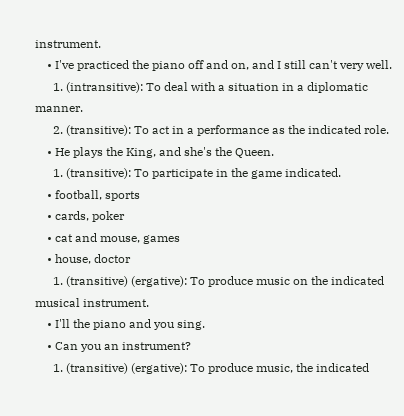instrument.
    • I've practiced the piano off and on, and I still can't very well.
      1. (intransitive): To deal with a situation in a diplomatic manner.
      2. (transitive): To act in a performance as the indicated role.
    • He plays the King, and she's the Queen.
      1. (transitive): To participate in the game indicated.
    • football, sports
    • cards, poker
    • cat and mouse, games
    • house, doctor
      1. (transitive) (ergative): To produce music on the indicated musical instrument.
    • I'll the piano and you sing.
    • Can you an instrument?
      1. (transitive) (ergative): To produce music, the indicated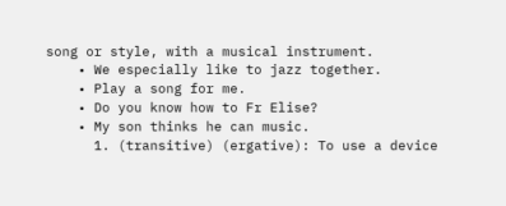song or style, with a musical instrument.
    • We especially like to jazz together.
    • Play a song for me.
    • Do you know how to Fr Elise?
    • My son thinks he can music.
      1. (transitive) (ergative): To use a device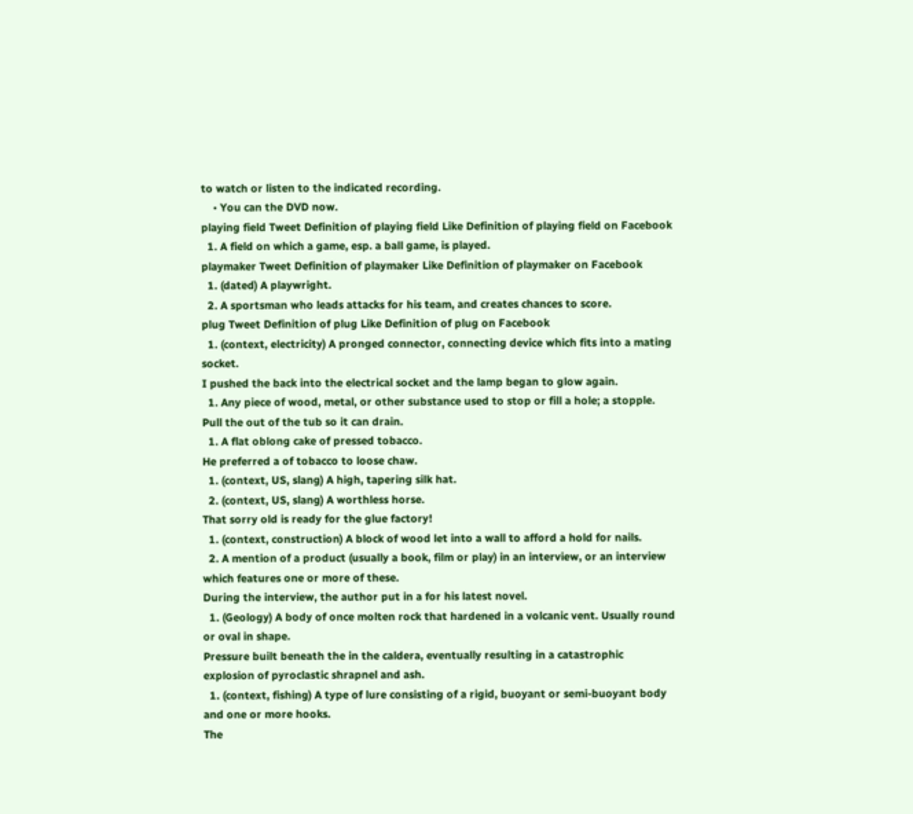to watch or listen to the indicated recording.
    • You can the DVD now.
playing field Tweet Definition of playing field Like Definition of playing field on Facebook
  1. A field on which a game, esp. a ball game, is played.
playmaker Tweet Definition of playmaker Like Definition of playmaker on Facebook
  1. (dated) A playwright.
  2. A sportsman who leads attacks for his team, and creates chances to score.
plug Tweet Definition of plug Like Definition of plug on Facebook
  1. (context, electricity) A pronged connector, connecting device which fits into a mating socket.
I pushed the back into the electrical socket and the lamp began to glow again.
  1. Any piece of wood, metal, or other substance used to stop or fill a hole; a stopple.
Pull the out of the tub so it can drain.
  1. A flat oblong cake of pressed tobacco.
He preferred a of tobacco to loose chaw.
  1. (context, US, slang) A high, tapering silk hat.
  2. (context, US, slang) A worthless horse.
That sorry old is ready for the glue factory!
  1. (context, construction) A block of wood let into a wall to afford a hold for nails.
  2. A mention of a product (usually a book, film or play) in an interview, or an interview which features one or more of these.
During the interview, the author put in a for his latest novel.
  1. (Geology) A body of once molten rock that hardened in a volcanic vent. Usually round or oval in shape.
Pressure built beneath the in the caldera, eventually resulting in a catastrophic explosion of pyroclastic shrapnel and ash.
  1. (context, fishing) A type of lure consisting of a rigid, buoyant or semi-buoyant body and one or more hooks.
The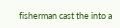fisherman cast the into a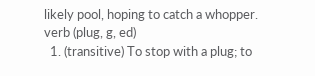likely pool, hoping to catch a whopper.
verb (plug, g, ed)
  1. (transitive) To stop with a plug; to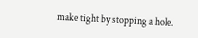make tight by stopping a hole.